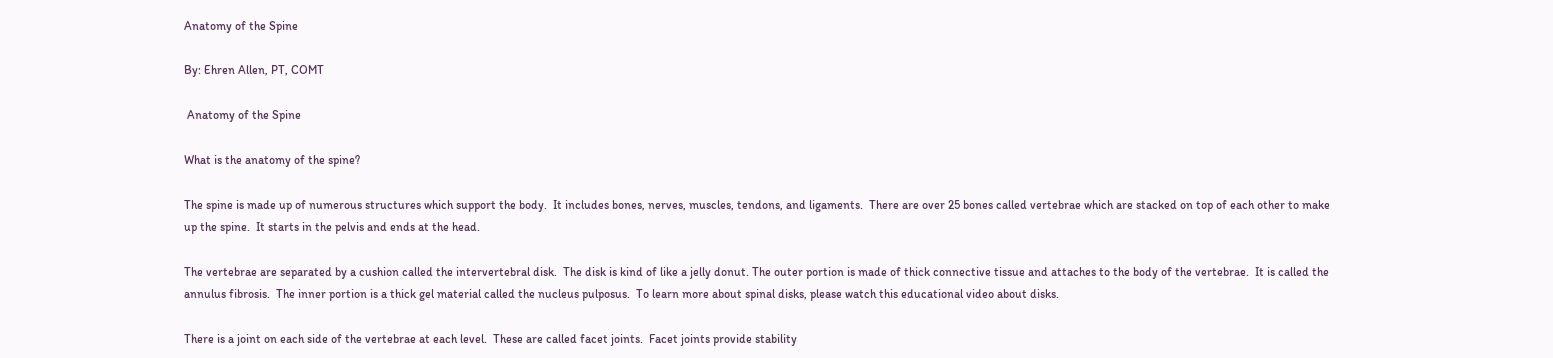Anatomy of the Spine

By: Ehren Allen, PT, COMT

 Anatomy of the Spine

What is the anatomy of the spine?

The spine is made up of numerous structures which support the body.  It includes bones, nerves, muscles, tendons, and ligaments.  There are over 25 bones called vertebrae which are stacked on top of each other to make up the spine.  It starts in the pelvis and ends at the head.

The vertebrae are separated by a cushion called the intervertebral disk.  The disk is kind of like a jelly donut. The outer portion is made of thick connective tissue and attaches to the body of the vertebrae.  It is called the annulus fibrosis.  The inner portion is a thick gel material called the nucleus pulposus.  To learn more about spinal disks, please watch this educational video about disks.

There is a joint on each side of the vertebrae at each level.  These are called facet joints.  Facet joints provide stability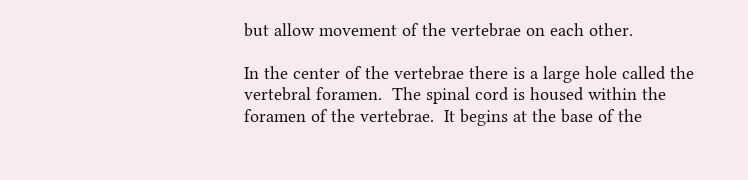but allow movement of the vertebrae on each other.

In the center of the vertebrae there is a large hole called the vertebral foramen.  The spinal cord is housed within the foramen of the vertebrae.  It begins at the base of the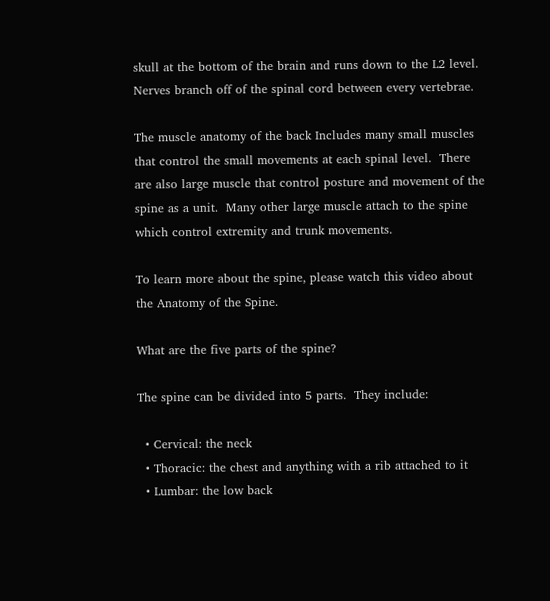skull at the bottom of the brain and runs down to the L2 level.  Nerves branch off of the spinal cord between every vertebrae.

The muscle anatomy of the back Includes many small muscles that control the small movements at each spinal level.  There are also large muscle that control posture and movement of the spine as a unit.  Many other large muscle attach to the spine which control extremity and trunk movements.

To learn more about the spine, please watch this video about the Anatomy of the Spine.

What are the five parts of the spine?

The spine can be divided into 5 parts.  They include:

  • Cervical: the neck
  • Thoracic: the chest and anything with a rib attached to it
  • Lumbar: the low back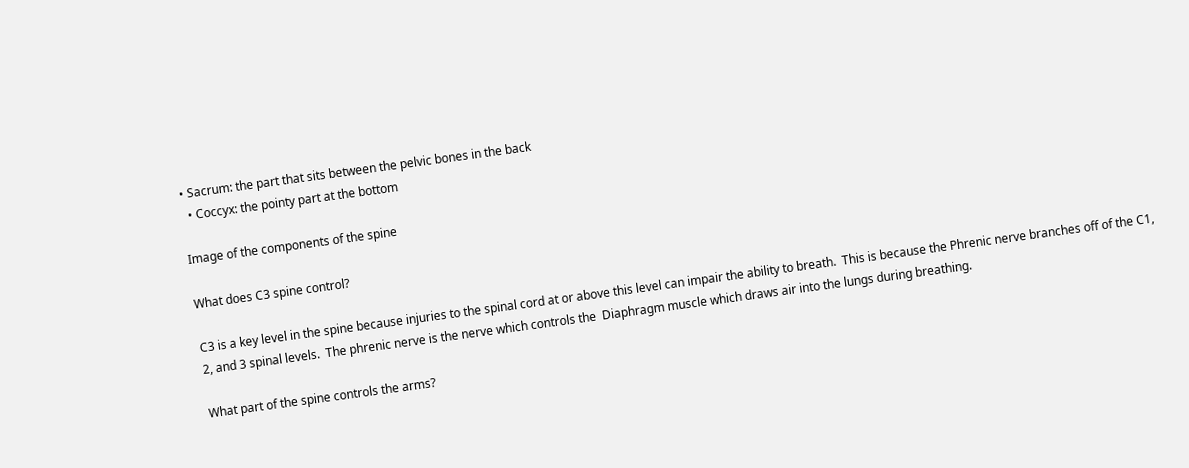• Sacrum: the part that sits between the pelvic bones in the back
  • Coccyx: the pointy part at the bottom

Image of the components of the spine

What does C3 spine control?

C3 is a key level in the spine because injuries to the spinal cord at or above this level can impair the ability to breath.  This is because the Phrenic nerve branches off of the C1, 2, and 3 spinal levels.  The phrenic nerve is the nerve which controls the  Diaphragm muscle which draws air into the lungs during breathing.

What part of the spine controls the arms?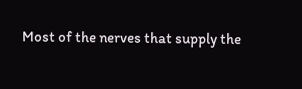Most of the nerves that supply the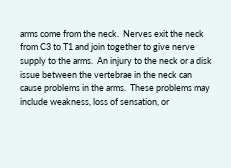arms come from the neck.  Nerves exit the neck from C3 to T1 and join together to give nerve supply to the arms.  An injury to the neck or a disk issue between the vertebrae in the neck can cause problems in the arms.  These problems may include weakness, loss of sensation, or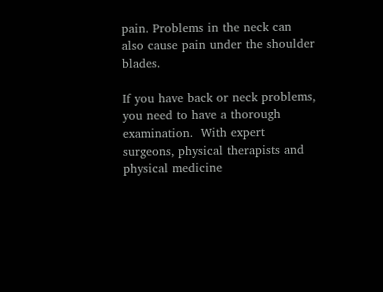pain. Problems in the neck can also cause pain under the shoulder blades.

If you have back or neck problems, you need to have a thorough examination.  With expert surgeons, physical therapists and physical medicine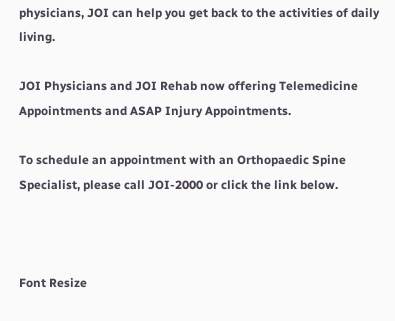physicians, JOI can help you get back to the activities of daily living.

JOI Physicians and JOI Rehab now offering Telemedicine Appointments and ASAP Injury Appointments.

To schedule an appointment with an Orthopaedic Spine Specialist, please call JOI-2000 or click the link below.



Font Resize